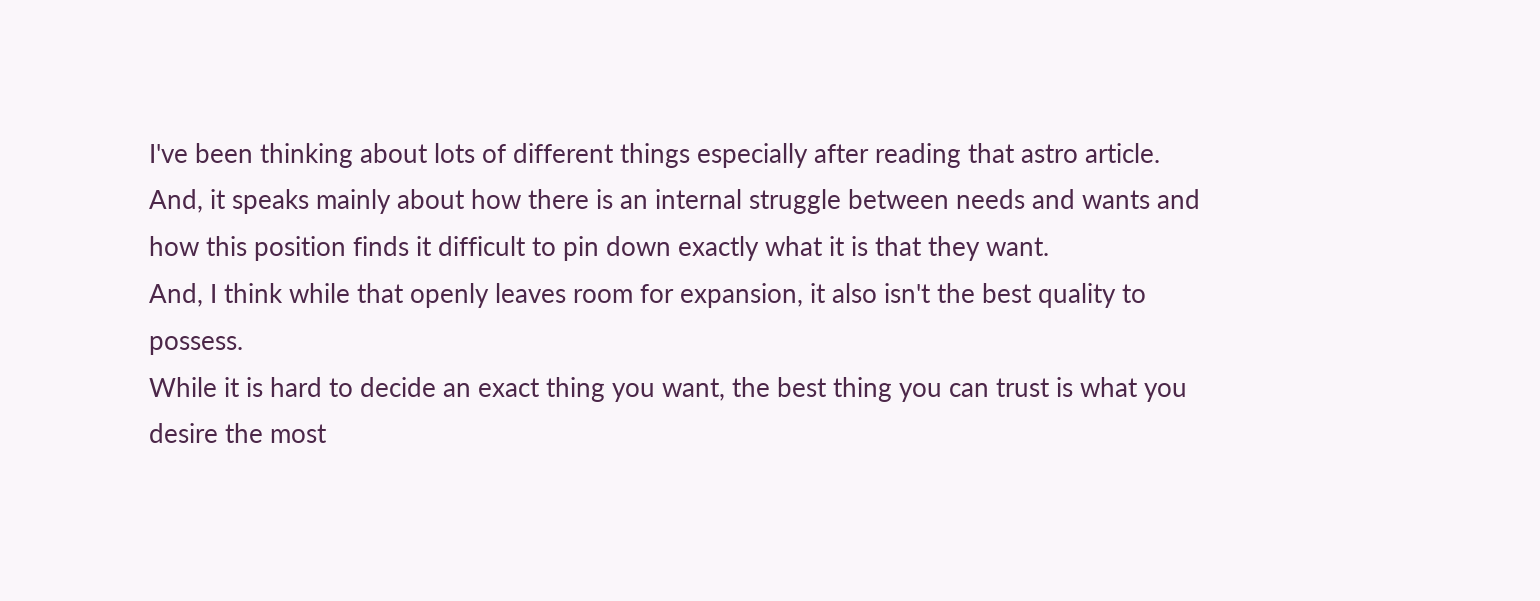I've been thinking about lots of different things especially after reading that astro article.
And, it speaks mainly about how there is an internal struggle between needs and wants and how this position finds it difficult to pin down exactly what it is that they want.
And, I think while that openly leaves room for expansion, it also isn't the best quality to possess.
While it is hard to decide an exact thing you want, the best thing you can trust is what you desire the most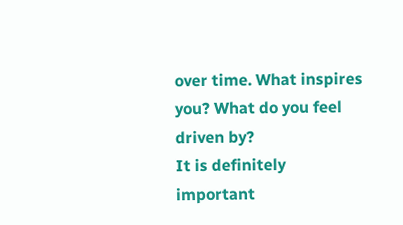over time. What inspires you? What do you feel driven by?
It is definitely important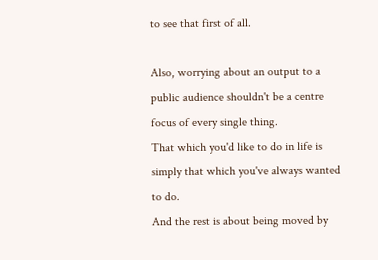to see that first of all.

Also, worrying about an output to a public audience shouldn't be a centre focus of every single thing.
That which you'd like to do in life is simply that which you've always wanted to do.
And the rest is about being moved by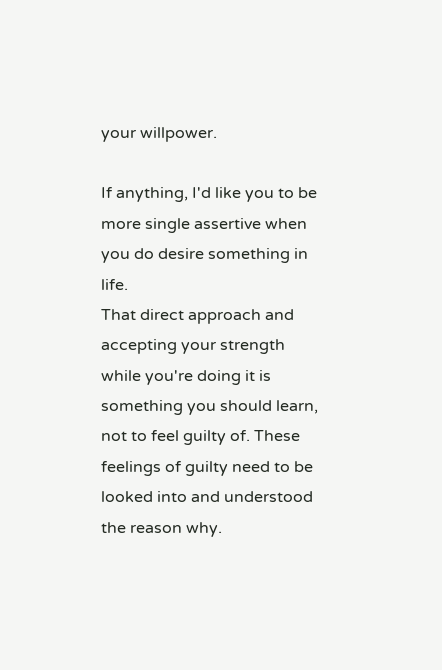your willpower.

If anything, I'd like you to be more single assertive when you do desire something in life.
That direct approach and accepting your strength while you're doing it is something you should learn, not to feel guilty of. These feelings of guilty need to be looked into and understood the reason why.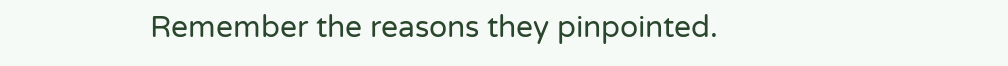Remember the reasons they pinpointed.